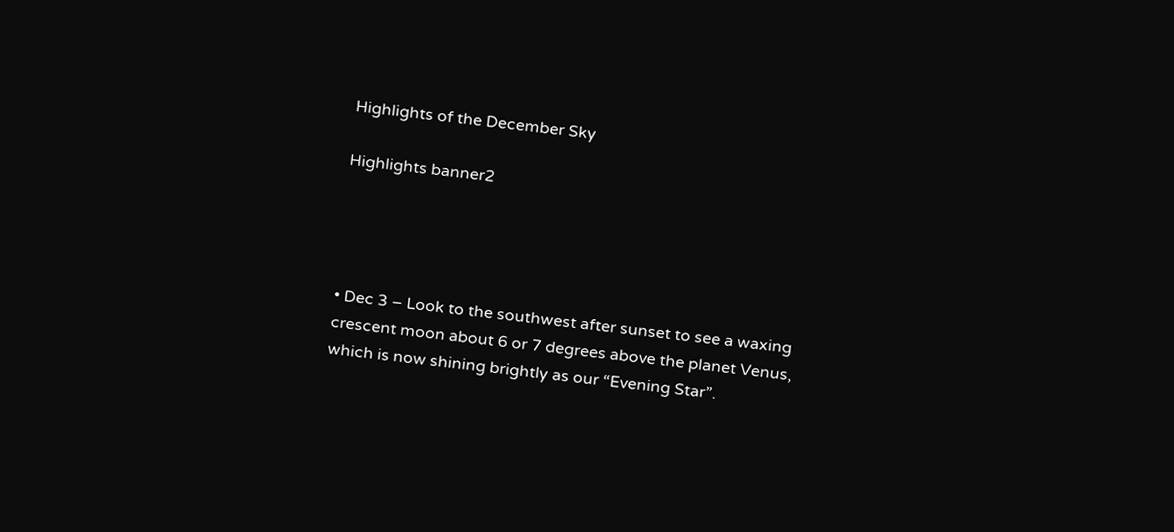Highlights of the December Sky

Highlights banner2




• Dec 3 – Look to the southwest after sunset to see a waxing crescent moon about 6 or 7 degrees above the planet Venus, which is now shining brightly as our “Evening Star”.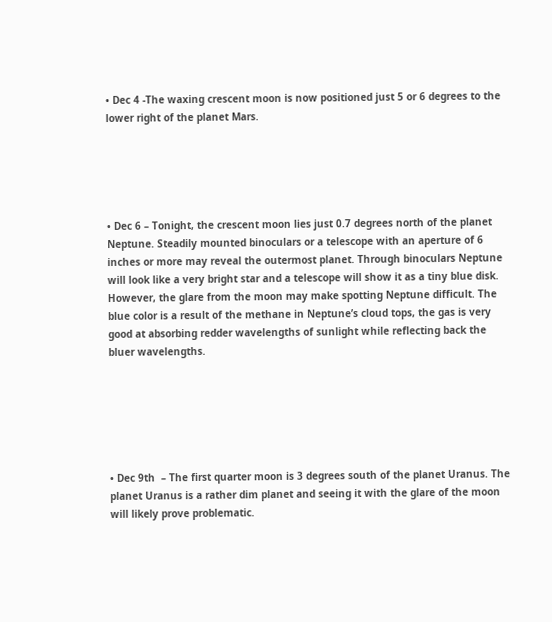• Dec 4 -The waxing crescent moon is now positioned just 5 or 6 degrees to the lower right of the planet Mars.





• Dec 6 – Tonight, the crescent moon lies just 0.7 degrees north of the planet Neptune. Steadily mounted binoculars or a telescope with an aperture of 6 inches or more may reveal the outermost planet. Through binoculars Neptune will look like a very bright star and a telescope will show it as a tiny blue disk. However, the glare from the moon may make spotting Neptune difficult. The blue color is a result of the methane in Neptune’s cloud tops, the gas is very good at absorbing redder wavelengths of sunlight while reflecting back the bluer wavelengths.






• Dec 9th  – The first quarter moon is 3 degrees south of the planet Uranus. The planet Uranus is a rather dim planet and seeing it with the glare of the moon will likely prove problematic.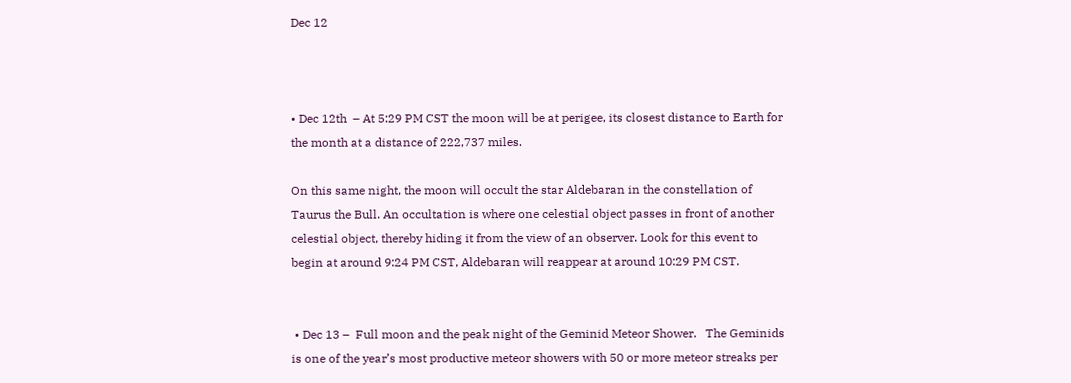Dec 12



• Dec 12th  – At 5:29 PM CST the moon will be at perigee, its closest distance to Earth for the month at a distance of 222,737 miles.

On this same night, the moon will occult the star Aldebaran in the constellation of Taurus the Bull. An occultation is where one celestial object passes in front of another celestial object, thereby hiding it from the view of an observer. Look for this event to begin at around 9:24 PM CST, Aldebaran will reappear at around 10:29 PM CST.


 • Dec 13 –  Full moon and the peak night of the Geminid Meteor Shower.   The Geminids is one of the year’s most productive meteor showers with 50 or more meteor streaks per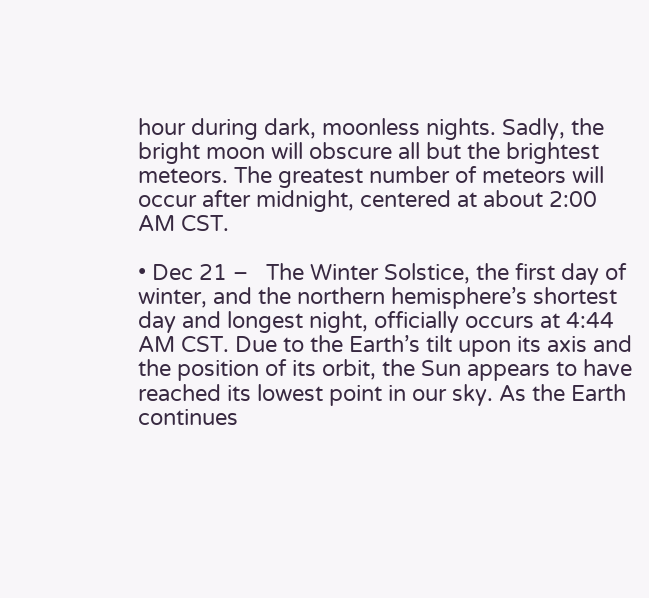hour during dark, moonless nights. Sadly, the bright moon will obscure all but the brightest meteors. The greatest number of meteors will occur after midnight, centered at about 2:00 AM CST.

• Dec 21 –   The Winter Solstice, the first day of winter, and the northern hemisphere’s shortest day and longest night, officially occurs at 4:44 AM CST. Due to the Earth’s tilt upon its axis and the position of its orbit, the Sun appears to have reached its lowest point in our sky. As the Earth continues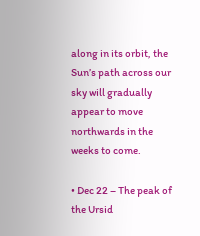along in its orbit, the Sun’s path across our sky will gradually appear to move northwards in the weeks to come.

• Dec 22 – The peak of the Ursid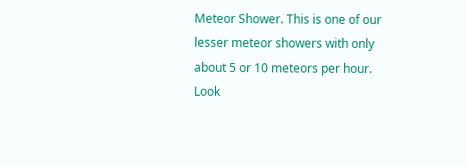Meteor Shower. This is one of our lesser meteor showers with only about 5 or 10 meteors per hour. Look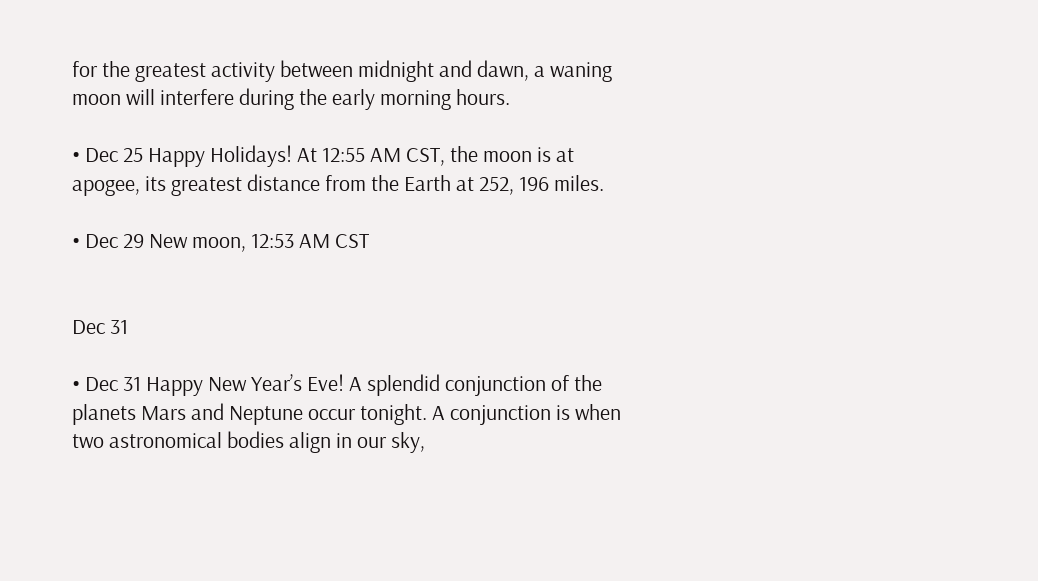for the greatest activity between midnight and dawn, a waning moon will interfere during the early morning hours.

• Dec 25 Happy Holidays! At 12:55 AM CST, the moon is at apogee, its greatest distance from the Earth at 252, 196 miles.

• Dec 29 New moon, 12:53 AM CST


Dec 31

• Dec 31 Happy New Year’s Eve! A splendid conjunction of the planets Mars and Neptune occur tonight. A conjunction is when two astronomical bodies align in our sky,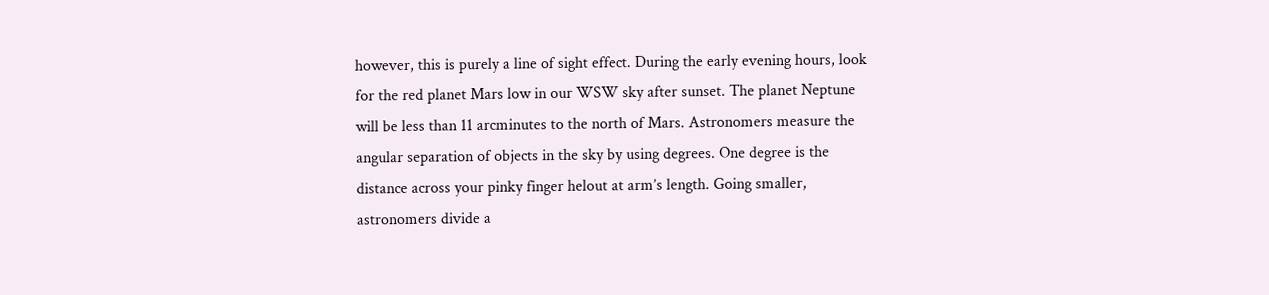however, this is purely a line of sight effect. During the early evening hours, look for the red planet Mars low in our WSW sky after sunset. The planet Neptune will be less than 11 arcminutes to the north of Mars. Astronomers measure the angular separation of objects in the sky by using degrees. One degree is the distance across your pinky finger helout at arm’s length. Going smaller, astronomers divide a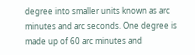degree into smaller units known as arc minutes and arc seconds. One degree is made up of 60 arc minutes and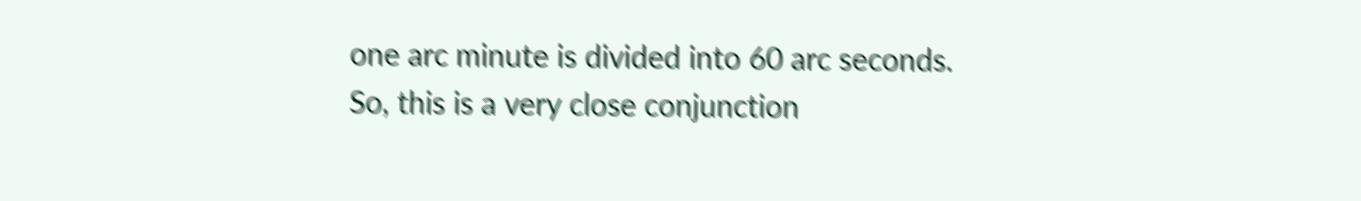one arc minute is divided into 60 arc seconds. So, this is a very close conjunction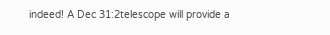indeed! A Dec 31:2telescope will provide a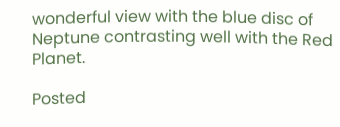wonderful view with the blue disc of Neptune contrasting well with the Red Planet.

Posted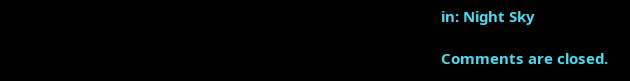in: Night Sky

Comments are closed.